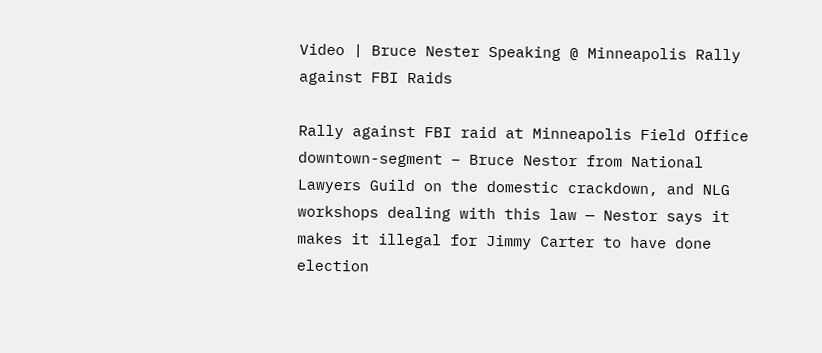Video | Bruce Nester Speaking @ Minneapolis Rally against FBI Raids

Rally against FBI raid at Minneapolis Field Office downtown-segment – Bruce Nestor from National Lawyers Guild on the domestic crackdown, and NLG workshops dealing with this law — Nestor says it makes it illegal for Jimmy Carter to have done election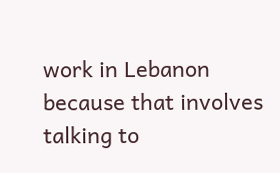work in Lebanon because that involves talking to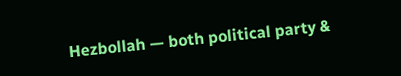Hezbollah — both political party &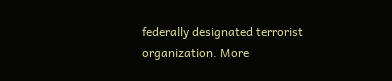federally designated terrorist organization. More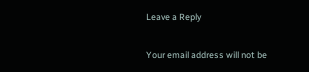Leave a Reply

Your email address will not be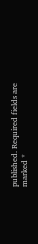published. Required fields are marked *